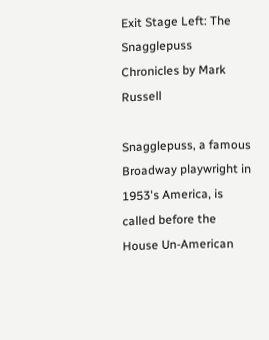Exit Stage Left: The Snagglepuss Chronicles by Mark Russell

Snagglepuss, a famous Broadway playwright in 1953's America, is called before the House Un-American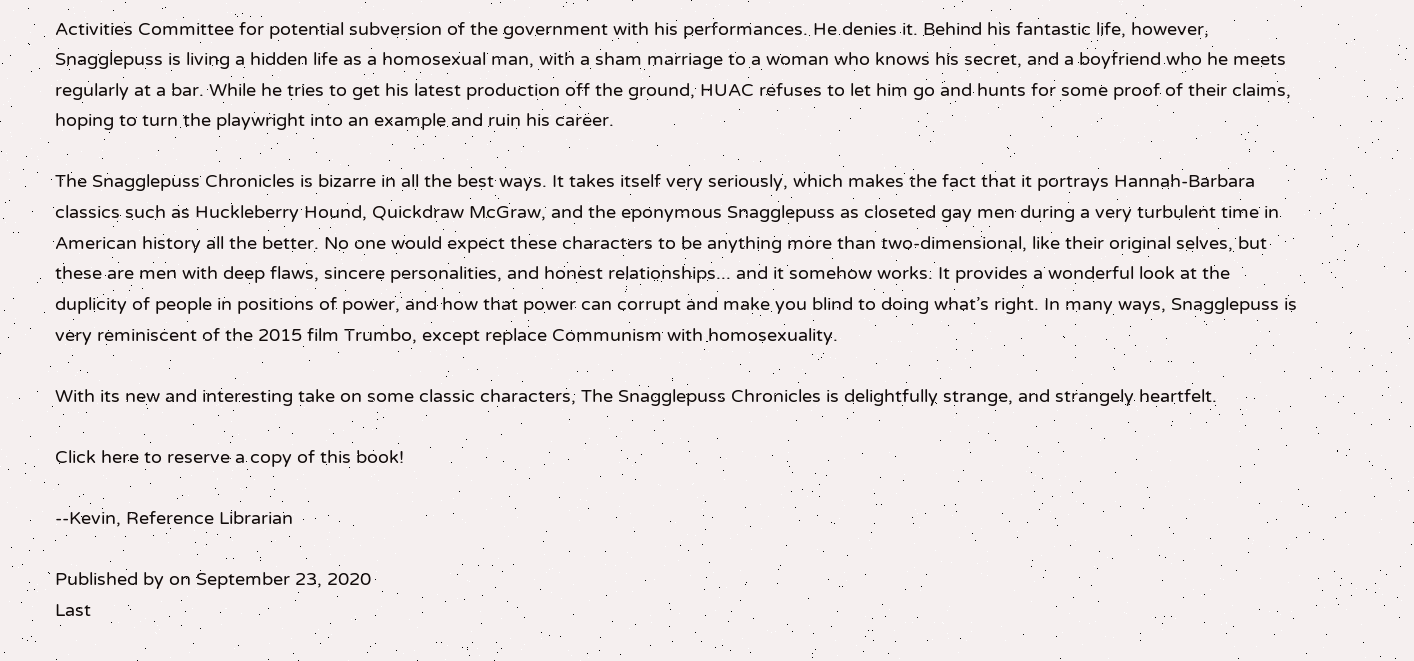Activities Committee for potential subversion of the government with his performances. He denies it. Behind his fantastic life, however, Snagglepuss is living a hidden life as a homosexual man, with a sham marriage to a woman who knows his secret, and a boyfriend who he meets regularly at a bar. While he tries to get his latest production off the ground, HUAC refuses to let him go and hunts for some proof of their claims, hoping to turn the playwright into an example and ruin his career.

The Snagglepuss Chronicles is bizarre in all the best ways. It takes itself very seriously, which makes the fact that it portrays Hannah-Barbara classics such as Huckleberry Hound, Quickdraw McGraw, and the eponymous Snagglepuss as closeted gay men during a very turbulent time in American history all the better. No one would expect these characters to be anything more than two-dimensional, like their original selves, but these are men with deep flaws, sincere personalities, and honest relationships... and it somehow works. It provides a wonderful look at the duplicity of people in positions of power, and how that power can corrupt and make you blind to doing what’s right. In many ways, Snagglepuss is very reminiscent of the 2015 film Trumbo, except replace Communism with homosexuality.

With its new and interesting take on some classic characters, The Snagglepuss Chronicles is delightfully strange, and strangely heartfelt.

Click here to reserve a copy of this book!

--Kevin, Reference Librarian

Published by on September 23, 2020
Last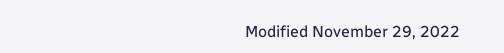Modified November 29, 2022